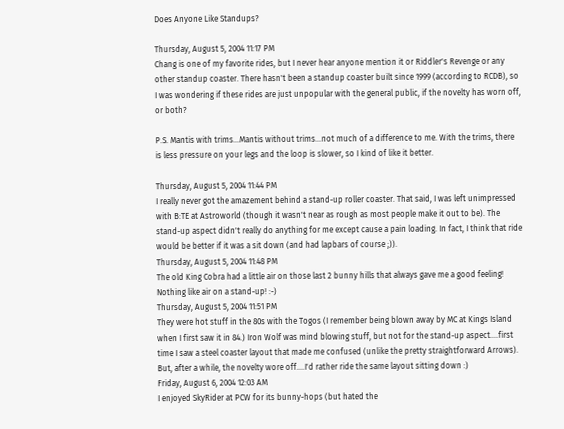Does Anyone Like Standups?

Thursday, August 5, 2004 11:17 PM
Chang is one of my favorite rides, but I never hear anyone mention it or Riddler's Revenge or any other standup coaster. There hasn't been a standup coaster built since 1999 (according to RCDB), so I was wondering if these rides are just unpopular with the general public, if the novelty has worn off, or both?

P.S. Mantis with trims...Mantis without trims...not much of a difference to me. With the trims, there is less pressure on your legs and the loop is slower, so I kind of like it better.

Thursday, August 5, 2004 11:44 PM
I really never got the amazement behind a stand-up roller coaster. That said, I was left unimpressed with B:TE at Astroworld (though it wasn't near as rough as most people make it out to be). The stand-up aspect didn't really do anything for me except cause a pain loading. In fact, I think that ride would be better if it was a sit down (and had lapbars of course ;)).
Thursday, August 5, 2004 11:48 PM
The old King Cobra had a little air on those last 2 bunny hills that always gave me a good feeling! Nothing like air on a stand-up! :-)
Thursday, August 5, 2004 11:51 PM
They were hot stuff in the 80s with the Togos (I remember being blown away by MC at Kings Island when I first saw it in 84.) Iron Wolf was mind blowing stuff, but not for the stand-up aspect....first time I saw a steel coaster layout that made me confused (unlike the pretty straightforward Arrows). But, after a while, the novelty wore off....I'd rather ride the same layout sitting down :)
Friday, August 6, 2004 12:03 AM
I enjoyed SkyRider at PCW for its bunny-hops (but hated the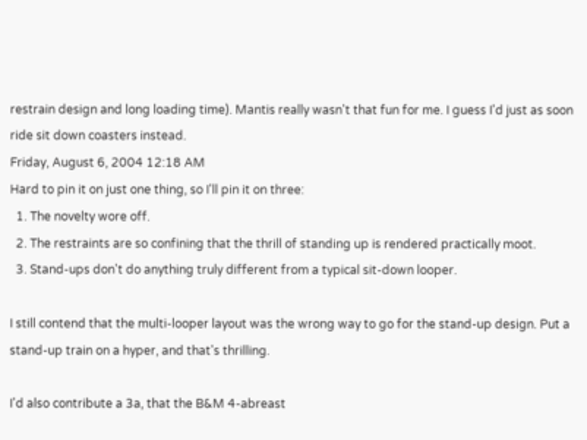restrain design and long loading time). Mantis really wasn't that fun for me. I guess I'd just as soon ride sit down coasters instead.
Friday, August 6, 2004 12:18 AM
Hard to pin it on just one thing, so I'll pin it on three:
  1. The novelty wore off.
  2. The restraints are so confining that the thrill of standing up is rendered practically moot.
  3. Stand-ups don't do anything truly different from a typical sit-down looper.

I still contend that the multi-looper layout was the wrong way to go for the stand-up design. Put a stand-up train on a hyper, and that's thrilling.

I'd also contribute a 3a, that the B&M 4-abreast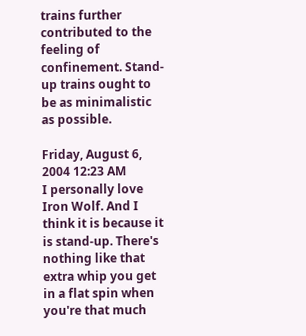trains further contributed to the feeling of confinement. Stand-up trains ought to be as minimalistic as possible.

Friday, August 6, 2004 12:23 AM
I personally love Iron Wolf. And I think it is because it is stand-up. There's nothing like that extra whip you get in a flat spin when you're that much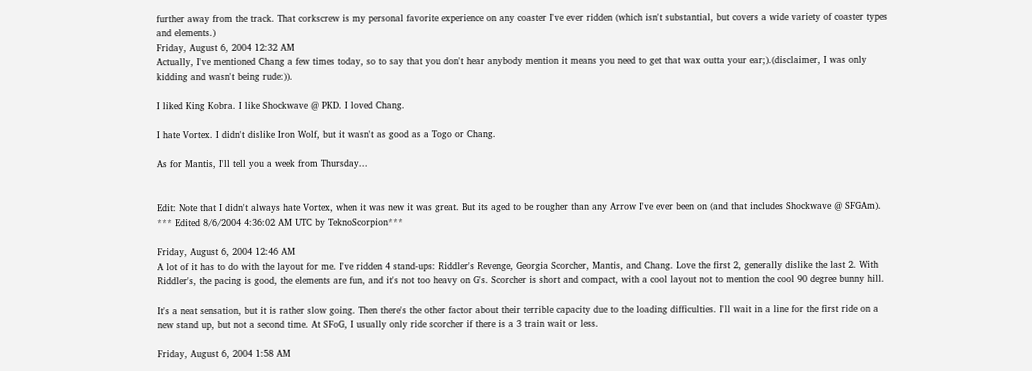further away from the track. That corkscrew is my personal favorite experience on any coaster I've ever ridden (which isn't substantial, but covers a wide variety of coaster types and elements.)
Friday, August 6, 2004 12:32 AM
Actually, I've mentioned Chang a few times today, so to say that you don't hear anybody mention it means you need to get that wax outta your ear;).(disclaimer, I was only kidding and wasn't being rude:)).

I liked King Kobra. I like Shockwave @ PKD. I loved Chang.

I hate Vortex. I didn't dislike Iron Wolf, but it wasn't as good as a Togo or Chang.

As for Mantis, I'll tell you a week from Thursday...


Edit: Note that I didn't always hate Vortex, when it was new it was great. But its aged to be rougher than any Arrow I've ever been on (and that includes Shockwave @ SFGAm). *** Edited 8/6/2004 4:36:02 AM UTC by TeknoScorpion***

Friday, August 6, 2004 12:46 AM
A lot of it has to do with the layout for me. I've ridden 4 stand-ups: Riddler's Revenge, Georgia Scorcher, Mantis, and Chang. Love the first 2, generally dislike the last 2. With Riddler's, the pacing is good, the elements are fun, and it's not too heavy on G's. Scorcher is short and compact, with a cool layout not to mention the cool 90 degree bunny hill.

It's a neat sensation, but it is rather slow going. Then there's the other factor about their terrible capacity due to the loading difficulties. I'll wait in a line for the first ride on a new stand up, but not a second time. At SFoG, I usually only ride scorcher if there is a 3 train wait or less.

Friday, August 6, 2004 1:58 AM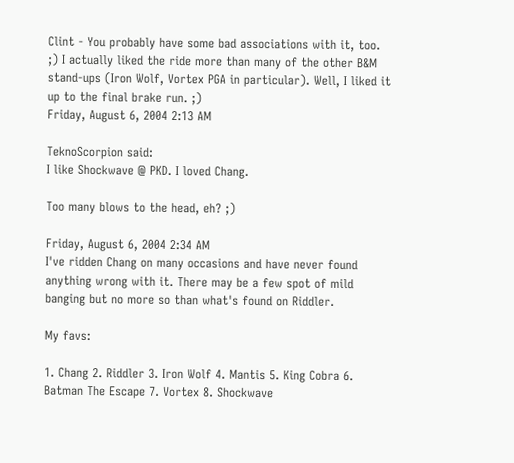Clint - You probably have some bad associations with it, too. ;) I actually liked the ride more than many of the other B&M stand-ups (Iron Wolf, Vortex PGA in particular). Well, I liked it up to the final brake run. ;)
Friday, August 6, 2004 2:13 AM

TeknoScorpion said:
I like Shockwave @ PKD. I loved Chang.

Too many blows to the head, eh? ;)

Friday, August 6, 2004 2:34 AM
I've ridden Chang on many occasions and have never found anything wrong with it. There may be a few spot of mild banging but no more so than what's found on Riddler.

My favs:

1. Chang 2. Riddler 3. Iron Wolf 4. Mantis 5. King Cobra 6. Batman The Escape 7. Vortex 8. Shockwave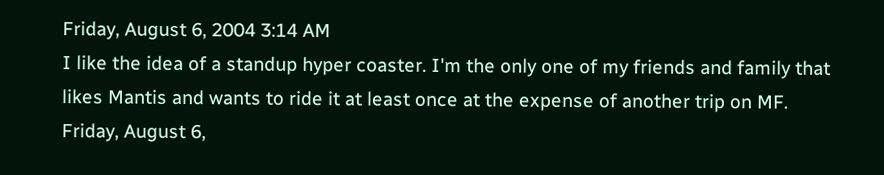Friday, August 6, 2004 3:14 AM
I like the idea of a standup hyper coaster. I'm the only one of my friends and family that likes Mantis and wants to ride it at least once at the expense of another trip on MF.
Friday, August 6,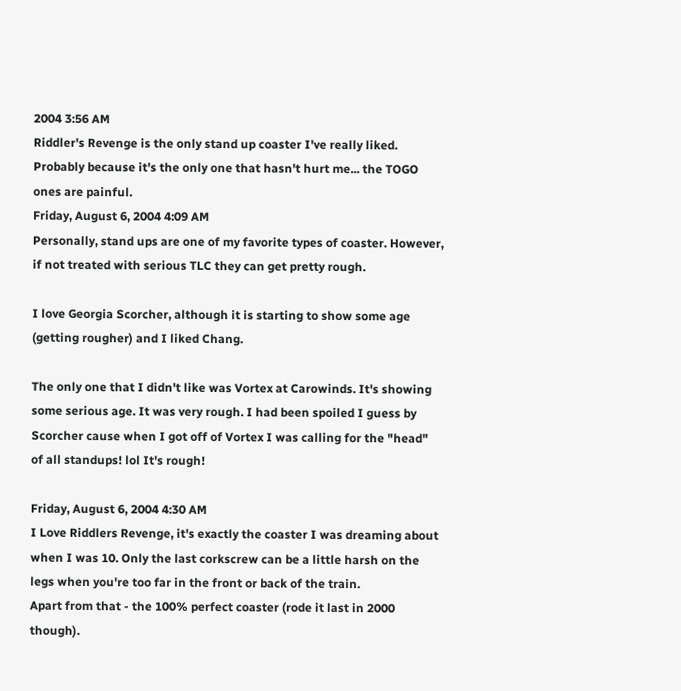2004 3:56 AM
Riddler's Revenge is the only stand up coaster I've really liked. Probably because it's the only one that hasn't hurt me... the TOGO ones are painful.
Friday, August 6, 2004 4:09 AM
Personally, stand ups are one of my favorite types of coaster. However, if not treated with serious TLC they can get pretty rough.

I love Georgia Scorcher, although it is starting to show some age (getting rougher) and I liked Chang.

The only one that I didn't like was Vortex at Carowinds. It's showing some serious age. It was very rough. I had been spoiled I guess by Scorcher cause when I got off of Vortex I was calling for the "head" of all standups! lol It's rough!

Friday, August 6, 2004 4:30 AM
I Love Riddlers Revenge, it's exactly the coaster I was dreaming about when I was 10. Only the last corkscrew can be a little harsh on the legs when you're too far in the front or back of the train.
Apart from that - the 100% perfect coaster (rode it last in 2000 though).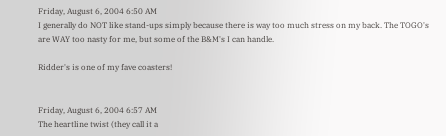Friday, August 6, 2004 6:50 AM
I generally do NOT like stand-ups simply because there is way too much stress on my back. The TOGO's are WAY too nasty for me, but some of the B&M's I can handle.

Ridder's is one of my fave coasters!


Friday, August 6, 2004 6:57 AM
The heartline twist (they call it a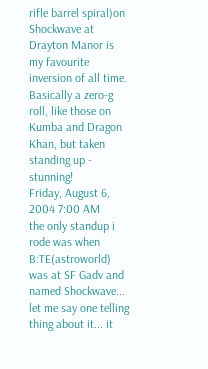rifle barrel spiral)on Shockwave at Drayton Manor is my favourite inversion of all time. Basically a zero-g roll, like those on Kumba and Dragon Khan, but taken standing up - stunning!
Friday, August 6, 2004 7:00 AM
the only standup i rode was when B:TE(astroworld) was at SF Gadv and named Shockwave... let me say one telling thing about it... it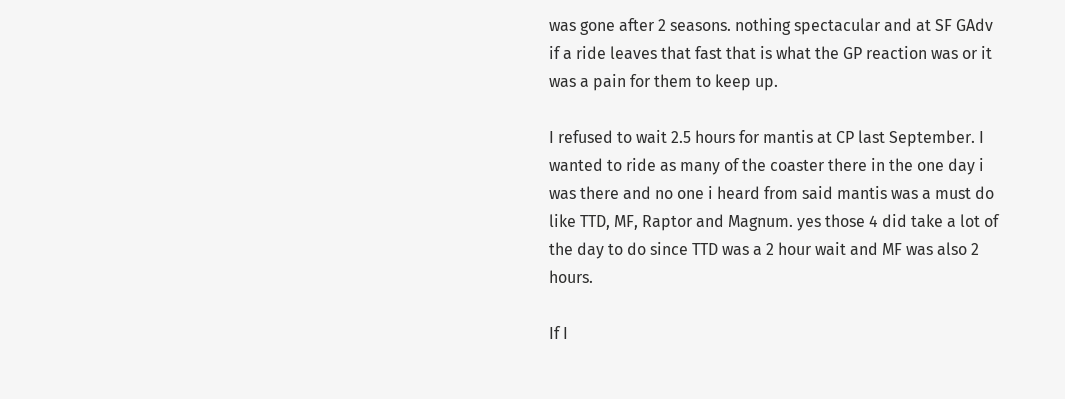was gone after 2 seasons. nothing spectacular and at SF GAdv if a ride leaves that fast that is what the GP reaction was or it was a pain for them to keep up.

I refused to wait 2.5 hours for mantis at CP last September. I wanted to ride as many of the coaster there in the one day i was there and no one i heard from said mantis was a must do like TTD, MF, Raptor and Magnum. yes those 4 did take a lot of the day to do since TTD was a 2 hour wait and MF was also 2 hours.

If I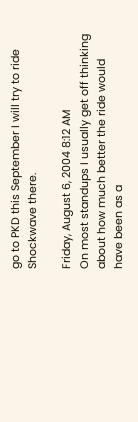go to PKD this September I will try to ride Shockwave there.

Friday, August 6, 2004 8:12 AM
On most standups I usually get off thinking about how much better the ride would have been as a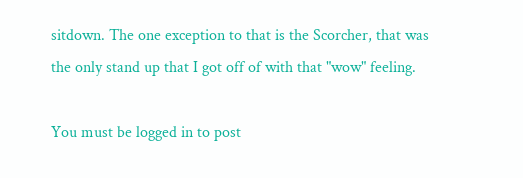sitdown. The one exception to that is the Scorcher, that was the only stand up that I got off of with that "wow" feeling.

You must be logged in to post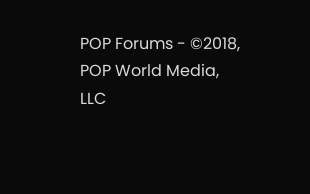POP Forums - ©2018, POP World Media, LLC